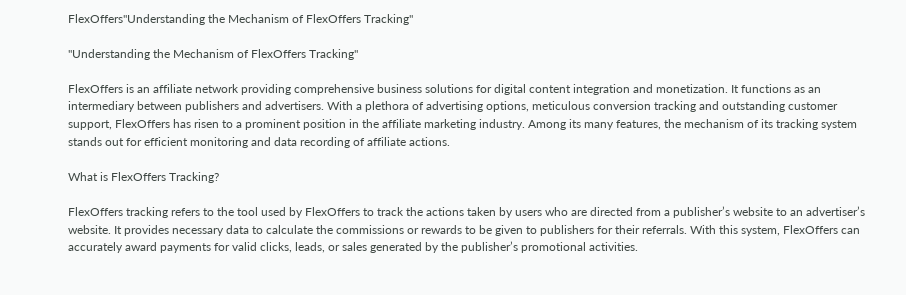FlexOffers"Understanding the Mechanism of FlexOffers Tracking"

"Understanding the Mechanism of FlexOffers Tracking"

FlexOffers is an affiliate network providing comprehensive business solutions for digital content integration and monetization. It functions as an intermediary between publishers and advertisers. With a plethora of advertising options, meticulous conversion tracking and outstanding customer support, FlexOffers has risen to a prominent position in the affiliate marketing industry. Among its many features, the mechanism of its tracking system stands out for efficient monitoring and data recording of affiliate actions.

What is FlexOffers Tracking?

FlexOffers tracking refers to the tool used by FlexOffers to track the actions taken by users who are directed from a publisher’s website to an advertiser’s website. It provides necessary data to calculate the commissions or rewards to be given to publishers for their referrals. With this system, FlexOffers can accurately award payments for valid clicks, leads, or sales generated by the publisher’s promotional activities.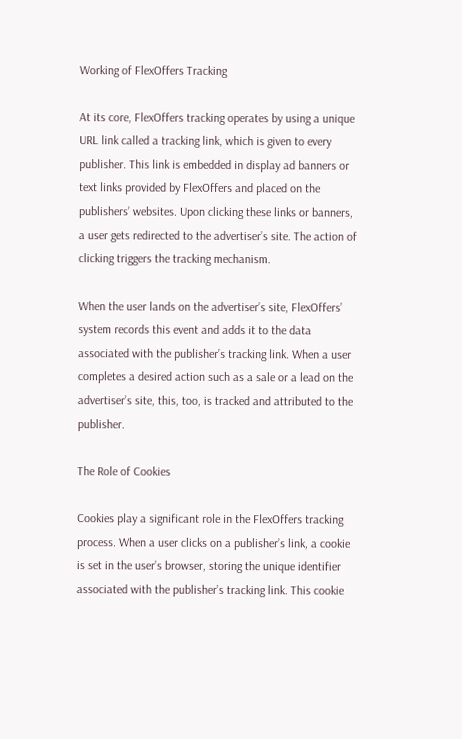Working of FlexOffers Tracking

At its core, FlexOffers tracking operates by using a unique URL link called a tracking link, which is given to every publisher. This link is embedded in display ad banners or text links provided by FlexOffers and placed on the publishers’ websites. Upon clicking these links or banners, a user gets redirected to the advertiser’s site. The action of clicking triggers the tracking mechanism.

When the user lands on the advertiser’s site, FlexOffers’ system records this event and adds it to the data associated with the publisher’s tracking link. When a user completes a desired action such as a sale or a lead on the advertiser’s site, this, too, is tracked and attributed to the publisher.

The Role of Cookies

Cookies play a significant role in the FlexOffers tracking process. When a user clicks on a publisher’s link, a cookie is set in the user’s browser, storing the unique identifier associated with the publisher’s tracking link. This cookie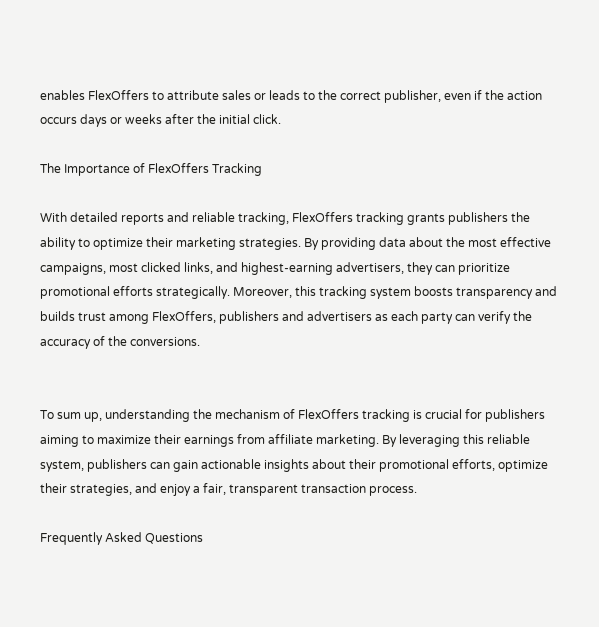enables FlexOffers to attribute sales or leads to the correct publisher, even if the action occurs days or weeks after the initial click.

The Importance of FlexOffers Tracking

With detailed reports and reliable tracking, FlexOffers tracking grants publishers the ability to optimize their marketing strategies. By providing data about the most effective campaigns, most clicked links, and highest-earning advertisers, they can prioritize promotional efforts strategically. Moreover, this tracking system boosts transparency and builds trust among FlexOffers, publishers and advertisers as each party can verify the accuracy of the conversions.


To sum up, understanding the mechanism of FlexOffers tracking is crucial for publishers aiming to maximize their earnings from affiliate marketing. By leveraging this reliable system, publishers can gain actionable insights about their promotional efforts, optimize their strategies, and enjoy a fair, transparent transaction process.

Frequently Asked Questions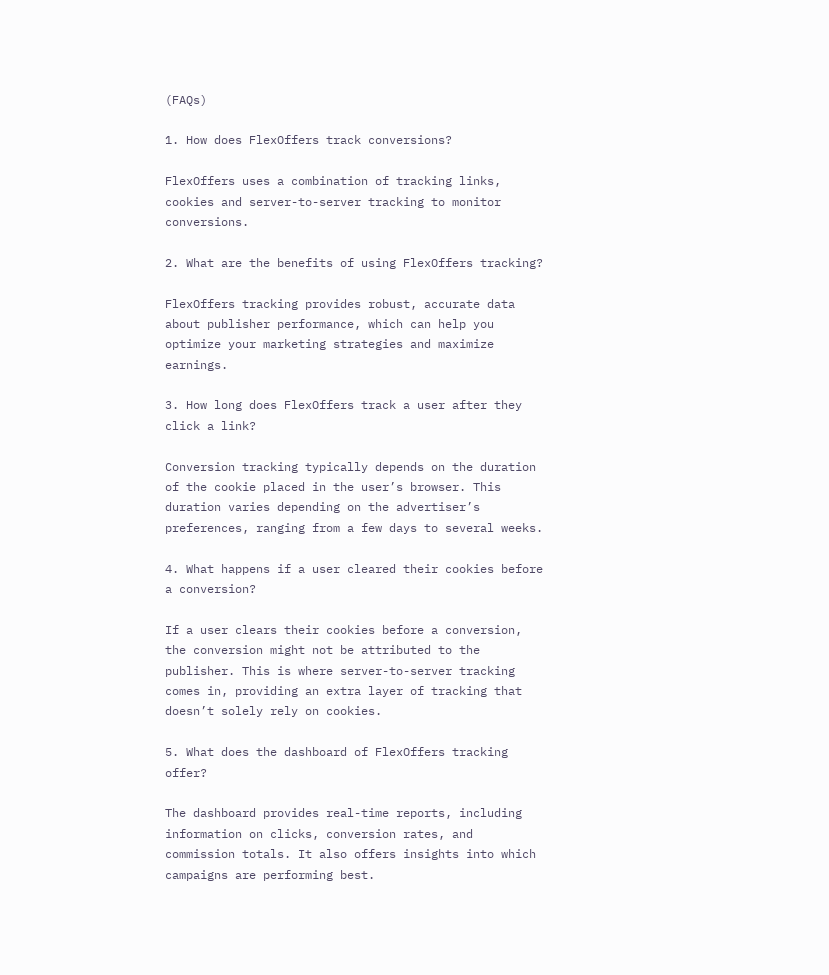(FAQs)

1. How does FlexOffers track conversions?

FlexOffers uses a combination of tracking links, cookies and server-to-server tracking to monitor conversions.

2. What are the benefits of using FlexOffers tracking?

FlexOffers tracking provides robust, accurate data about publisher performance, which can help you optimize your marketing strategies and maximize earnings.

3. How long does FlexOffers track a user after they click a link?

Conversion tracking typically depends on the duration of the cookie placed in the user’s browser. This duration varies depending on the advertiser’s preferences, ranging from a few days to several weeks.

4. What happens if a user cleared their cookies before a conversion?

If a user clears their cookies before a conversion, the conversion might not be attributed to the publisher. This is where server-to-server tracking comes in, providing an extra layer of tracking that doesn’t solely rely on cookies.

5. What does the dashboard of FlexOffers tracking offer?

The dashboard provides real-time reports, including information on clicks, conversion rates, and commission totals. It also offers insights into which campaigns are performing best.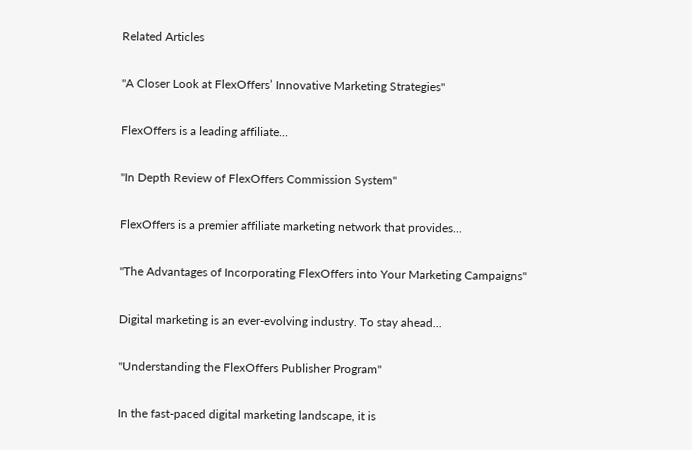Related Articles

"A Closer Look at FlexOffers’ Innovative Marketing Strategies"

FlexOffers is a leading affiliate...

"In Depth Review of FlexOffers Commission System"

FlexOffers is a premier affiliate marketing network that provides...

"The Advantages of Incorporating FlexOffers into Your Marketing Campaigns"

Digital marketing is an ever-evolving industry. To stay ahead...

"Understanding the FlexOffers Publisher Program"

In the fast-paced digital marketing landscape, it is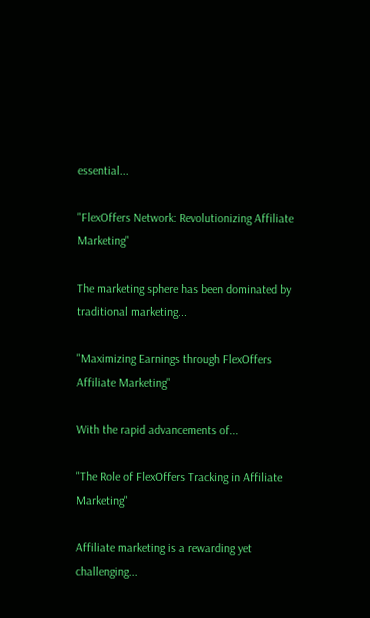essential...

"FlexOffers Network: Revolutionizing Affiliate Marketing"

The marketing sphere has been dominated by traditional marketing...

"Maximizing Earnings through FlexOffers Affiliate Marketing"

With the rapid advancements of...

"The Role of FlexOffers Tracking in Affiliate Marketing"

Affiliate marketing is a rewarding yet challenging...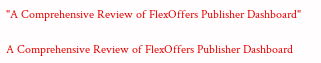"A Comprehensive Review of FlexOffers Publisher Dashboard"

A Comprehensive Review of FlexOffers Publisher Dashboard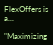FlexOffers is a...

"Maximizing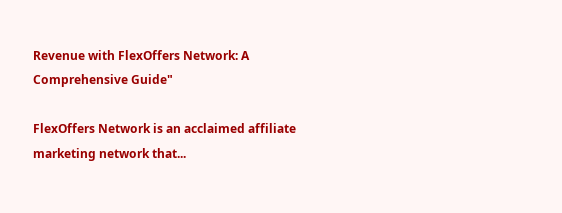Revenue with FlexOffers Network: A Comprehensive Guide"

FlexOffers Network is an acclaimed affiliate marketing network that...